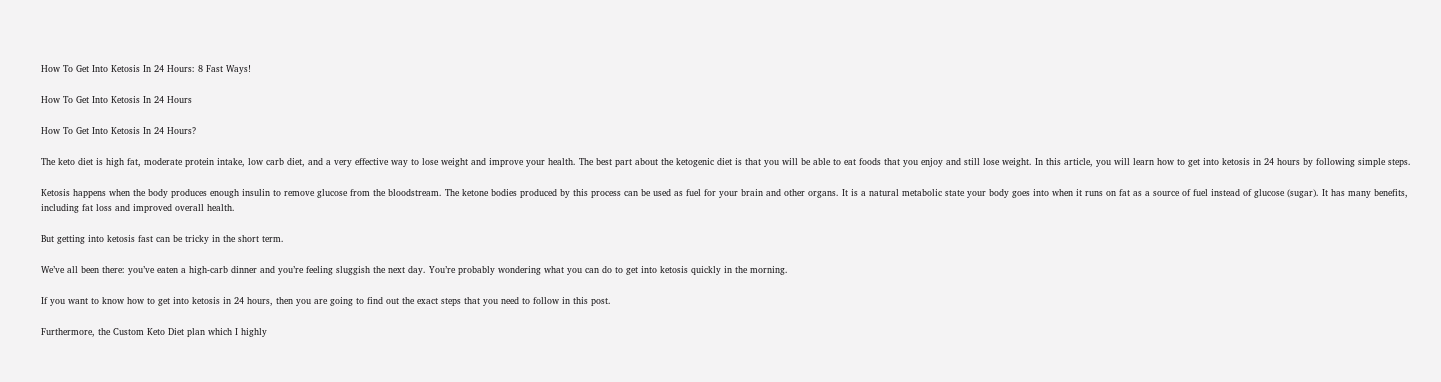How To Get Into Ketosis In 24 Hours: 8 Fast Ways!

How To Get Into Ketosis In 24 Hours

How To Get Into Ketosis In 24 Hours?

The keto diet is high fat, moderate protein intake, low carb diet, and a very effective way to lose weight and improve your health. The best part about the ketogenic diet is that you will be able to eat foods that you enjoy and still lose weight. In this article, you will learn how to get into ketosis in 24 hours by following simple steps.

Ketosis happens when the body produces enough insulin to remove glucose from the bloodstream. The ketone bodies produced by this process can be used as fuel for your brain and other organs. It is a natural metabolic state your body goes into when it runs on fat as a source of fuel instead of glucose (sugar). It has many benefits, including fat loss and improved overall health.

But getting into ketosis fast can be tricky in the short term.

We’ve all been there: you’ve eaten a high-carb dinner and you’re feeling sluggish the next day. You’re probably wondering what you can do to get into ketosis quickly in the morning.

If you want to know how to get into ketosis in 24 hours, then you are going to find out the exact steps that you need to follow in this post.

Furthermore, the Custom Keto Diet plan which I highly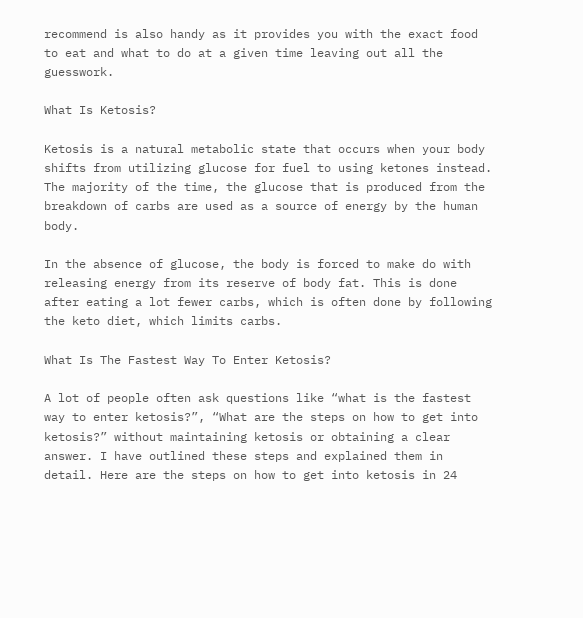recommend is also handy as it provides you with the exact food to eat and what to do at a given time leaving out all the guesswork.

What Is Ketosis?

Ketosis is a natural metabolic state that occurs when your body shifts from utilizing glucose for fuel to using ketones instead. The majority of the time, the glucose that is produced from the breakdown of carbs are used as a source of energy by the human body.

In the absence of glucose, the body is forced to make do with releasing energy from its reserve of body fat. This is done after eating a lot fewer carbs, which is often done by following the keto diet, which limits carbs.

What Is The Fastest Way To Enter Ketosis?

A lot of people often ask questions like “what is the fastest way to enter ketosis?”, “What are the steps on how to get into ketosis?” without maintaining ketosis or obtaining a clear answer. I have outlined these steps and explained them in detail. Here are the steps on how to get into ketosis in 24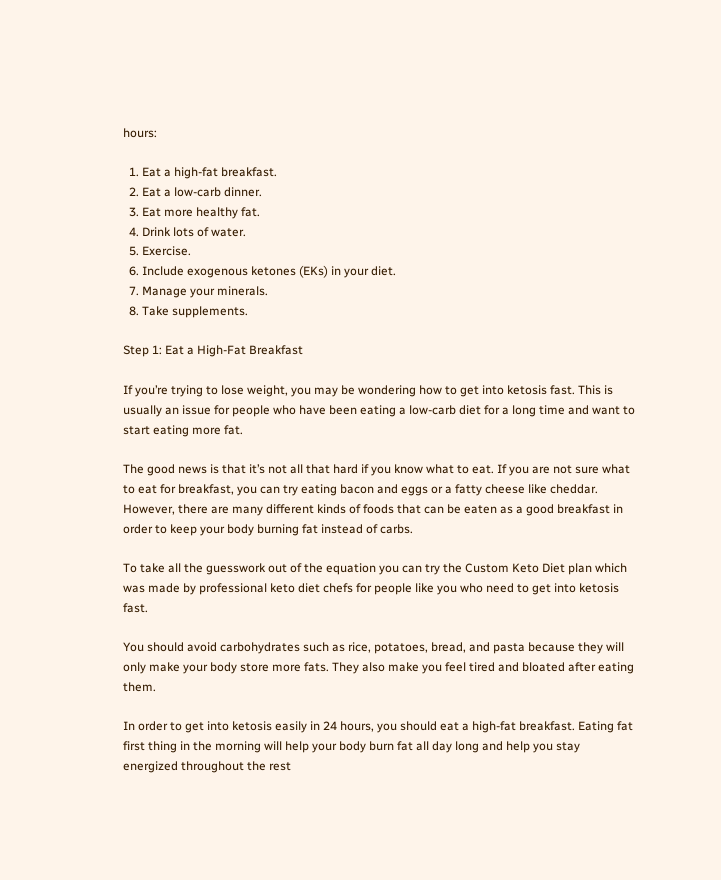hours:

  1. Eat a high-fat breakfast.
  2. Eat a low-carb dinner.
  3. Eat more healthy fat.
  4. Drink lots of water.
  5. Exercise.
  6. Include exogenous ketones (EKs) in your diet.
  7. Manage your minerals.
  8. Take supplements.

Step 1: Eat a High-Fat Breakfast

If you’re trying to lose weight, you may be wondering how to get into ketosis fast. This is usually an issue for people who have been eating a low-carb diet for a long time and want to start eating more fat.

The good news is that it’s not all that hard if you know what to eat. If you are not sure what to eat for breakfast, you can try eating bacon and eggs or a fatty cheese like cheddar. However, there are many different kinds of foods that can be eaten as a good breakfast in order to keep your body burning fat instead of carbs.

To take all the guesswork out of the equation you can try the Custom Keto Diet plan which was made by professional keto diet chefs for people like you who need to get into ketosis fast.

You should avoid carbohydrates such as rice, potatoes, bread, and pasta because they will only make your body store more fats. They also make you feel tired and bloated after eating them.

In order to get into ketosis easily in 24 hours, you should eat a high-fat breakfast. Eating fat first thing in the morning will help your body burn fat all day long and help you stay energized throughout the rest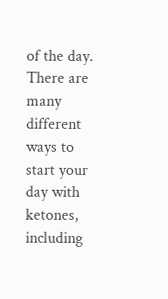of the day. There are many different ways to start your day with ketones, including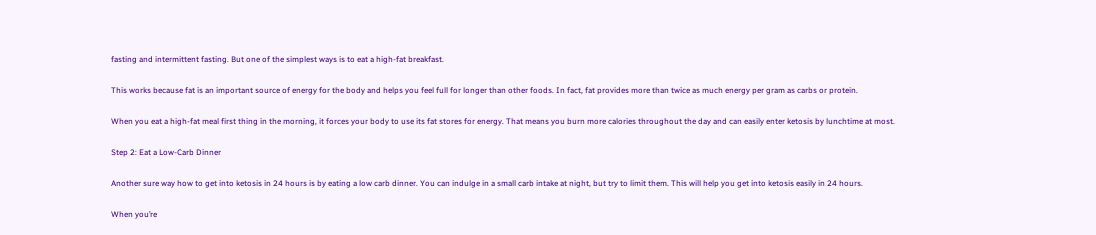fasting and intermittent fasting. But one of the simplest ways is to eat a high-fat breakfast.

This works because fat is an important source of energy for the body and helps you feel full for longer than other foods. In fact, fat provides more than twice as much energy per gram as carbs or protein.

When you eat a high-fat meal first thing in the morning, it forces your body to use its fat stores for energy. That means you burn more calories throughout the day and can easily enter ketosis by lunchtime at most.

Step 2: Eat a Low-Carb Dinner

Another sure way how to get into ketosis in 24 hours is by eating a low carb dinner. You can indulge in a small carb intake at night, but try to limit them. This will help you get into ketosis easily in 24 hours.

When you’re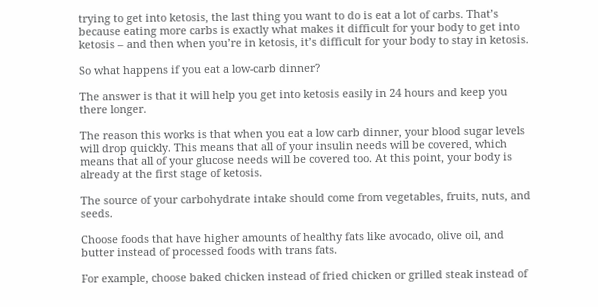trying to get into ketosis, the last thing you want to do is eat a lot of carbs. That’s because eating more carbs is exactly what makes it difficult for your body to get into ketosis – and then when you’re in ketosis, it’s difficult for your body to stay in ketosis.

So what happens if you eat a low-carb dinner?

The answer is that it will help you get into ketosis easily in 24 hours and keep you there longer.

The reason this works is that when you eat a low carb dinner, your blood sugar levels will drop quickly. This means that all of your insulin needs will be covered, which means that all of your glucose needs will be covered too. At this point, your body is already at the first stage of ketosis.

The source of your carbohydrate intake should come from vegetables, fruits, nuts, and seeds.

Choose foods that have higher amounts of healthy fats like avocado, olive oil, and butter instead of processed foods with trans fats.

For example, choose baked chicken instead of fried chicken or grilled steak instead of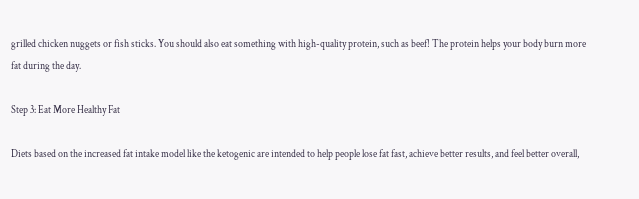grilled chicken nuggets or fish sticks. You should also eat something with high-quality protein, such as beef! The protein helps your body burn more fat during the day.

Step 3: Eat More Healthy Fat

Diets based on the increased fat intake model like the ketogenic are intended to help people lose fat fast, achieve better results, and feel better overall,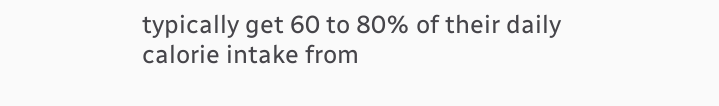typically get 60 to 80% of their daily calorie intake from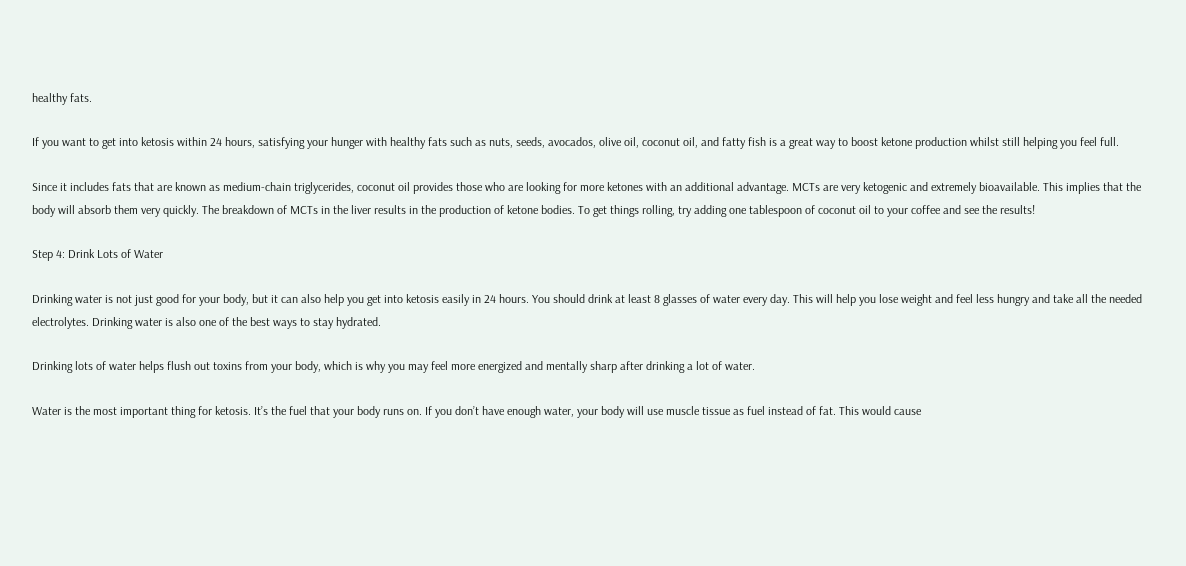healthy fats.

If you want to get into ketosis within 24 hours, satisfying your hunger with healthy fats such as nuts, seeds, avocados, olive oil, coconut oil, and fatty fish is a great way to boost ketone production whilst still helping you feel full.

Since it includes fats that are known as medium-chain triglycerides, coconut oil provides those who are looking for more ketones with an additional advantage. MCTs are very ketogenic and extremely bioavailable. This implies that the body will absorb them very quickly. The breakdown of MCTs in the liver results in the production of ketone bodies. To get things rolling, try adding one tablespoon of coconut oil to your coffee and see the results!

Step 4: Drink Lots of Water

Drinking water is not just good for your body, but it can also help you get into ketosis easily in 24 hours. You should drink at least 8 glasses of water every day. This will help you lose weight and feel less hungry and take all the needed electrolytes. Drinking water is also one of the best ways to stay hydrated.

Drinking lots of water helps flush out toxins from your body, which is why you may feel more energized and mentally sharp after drinking a lot of water.

Water is the most important thing for ketosis. It’s the fuel that your body runs on. If you don’t have enough water, your body will use muscle tissue as fuel instead of fat. This would cause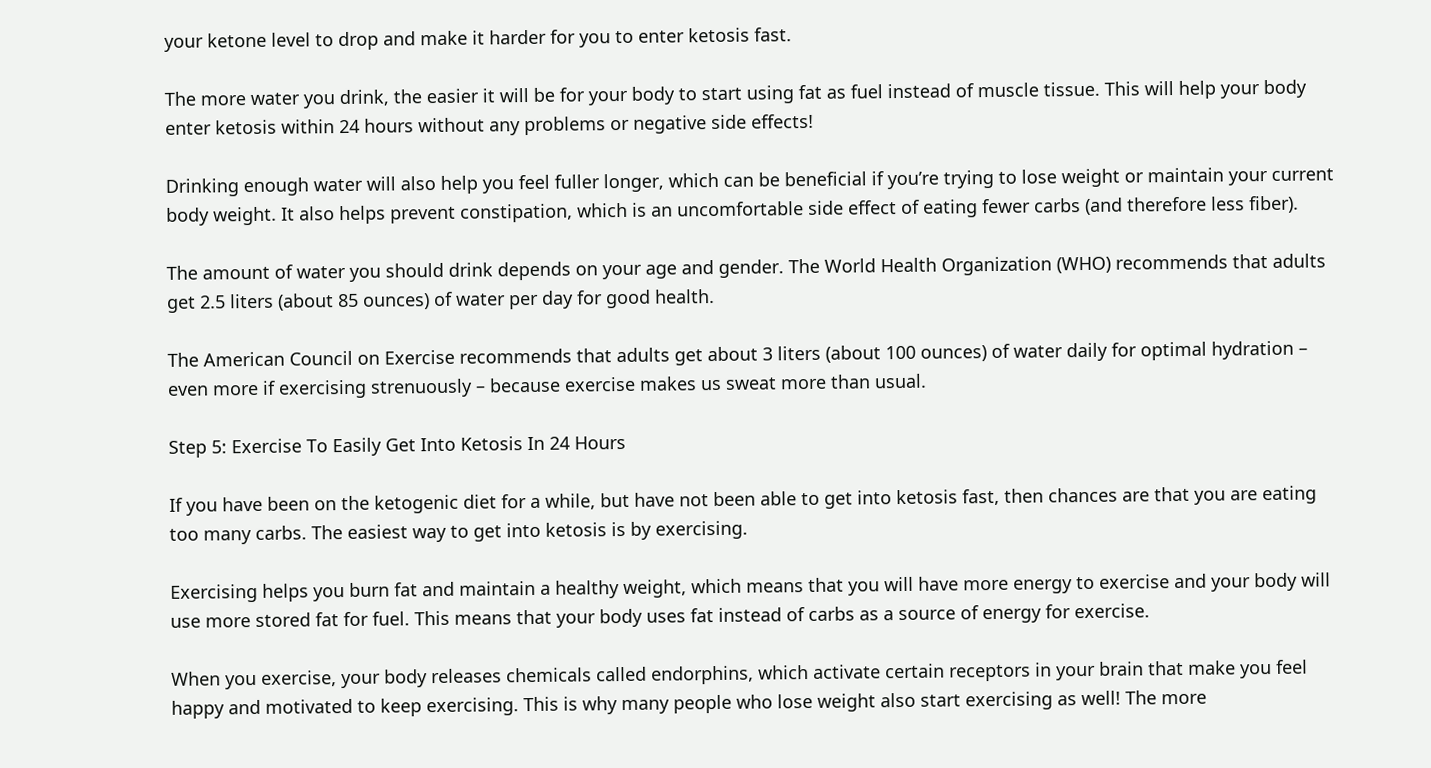your ketone level to drop and make it harder for you to enter ketosis fast.

The more water you drink, the easier it will be for your body to start using fat as fuel instead of muscle tissue. This will help your body enter ketosis within 24 hours without any problems or negative side effects!

Drinking enough water will also help you feel fuller longer, which can be beneficial if you’re trying to lose weight or maintain your current body weight. It also helps prevent constipation, which is an uncomfortable side effect of eating fewer carbs (and therefore less fiber).

The amount of water you should drink depends on your age and gender. The World Health Organization (WHO) recommends that adults get 2.5 liters (about 85 ounces) of water per day for good health.

The American Council on Exercise recommends that adults get about 3 liters (about 100 ounces) of water daily for optimal hydration – even more if exercising strenuously – because exercise makes us sweat more than usual.

Step 5: Exercise To Easily Get Into Ketosis In 24 Hours

If you have been on the ketogenic diet for a while, but have not been able to get into ketosis fast, then chances are that you are eating too many carbs. The easiest way to get into ketosis is by exercising.

Exercising helps you burn fat and maintain a healthy weight, which means that you will have more energy to exercise and your body will use more stored fat for fuel. This means that your body uses fat instead of carbs as a source of energy for exercise.

When you exercise, your body releases chemicals called endorphins, which activate certain receptors in your brain that make you feel happy and motivated to keep exercising. This is why many people who lose weight also start exercising as well! The more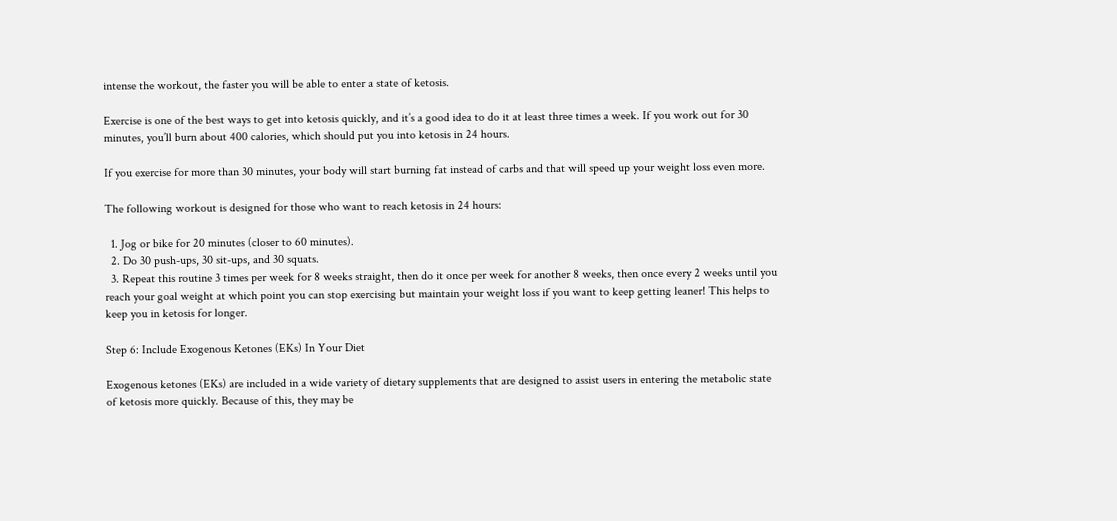intense the workout, the faster you will be able to enter a state of ketosis.

Exercise is one of the best ways to get into ketosis quickly, and it’s a good idea to do it at least three times a week. If you work out for 30 minutes, you’ll burn about 400 calories, which should put you into ketosis in 24 hours.

If you exercise for more than 30 minutes, your body will start burning fat instead of carbs and that will speed up your weight loss even more.

The following workout is designed for those who want to reach ketosis in 24 hours:

  1. Jog or bike for 20 minutes (closer to 60 minutes).
  2. Do 30 push-ups, 30 sit-ups, and 30 squats.
  3. Repeat this routine 3 times per week for 8 weeks straight, then do it once per week for another 8 weeks, then once every 2 weeks until you reach your goal weight at which point you can stop exercising but maintain your weight loss if you want to keep getting leaner! This helps to keep you in ketosis for longer.

Step 6: Include Exogenous Ketones (EKs) In Your Diet

Exogenous ketones (EKs) are included in a wide variety of dietary supplements that are designed to assist users in entering the metabolic state of ketosis more quickly. Because of this, they may be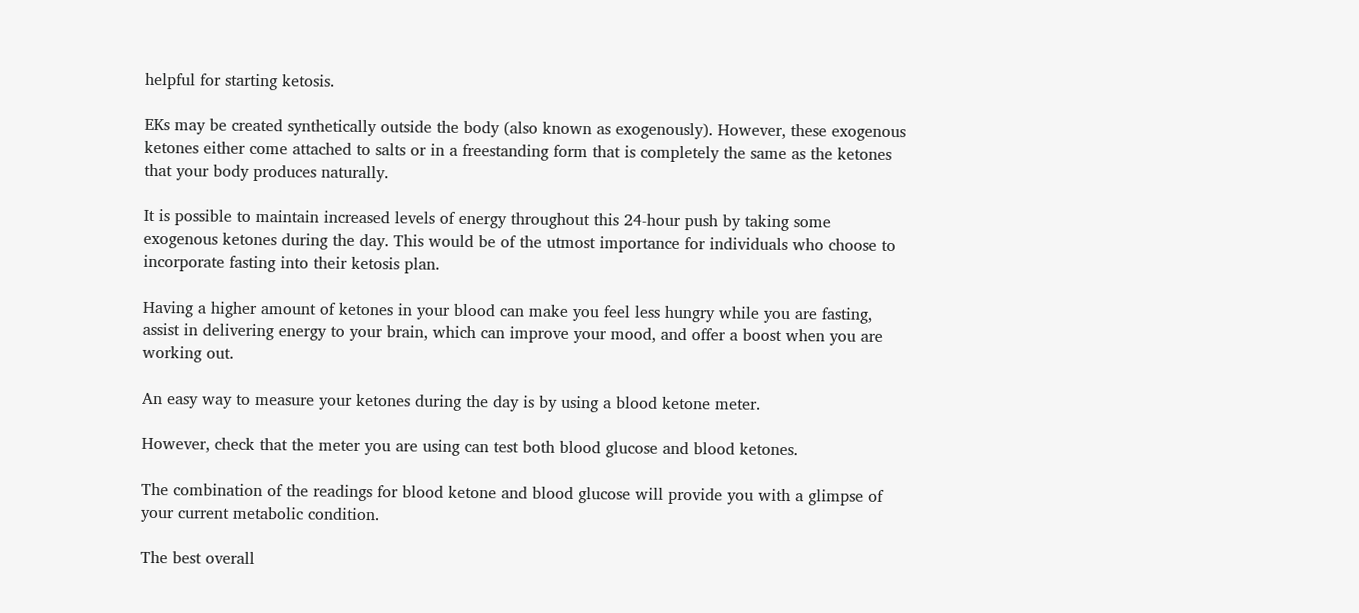helpful for starting ketosis.

EKs may be created synthetically outside the body (also known as exogenously). However, these exogenous ketones either come attached to salts or in a freestanding form that is completely the same as the ketones that your body produces naturally.

It is possible to maintain increased levels of energy throughout this 24-hour push by taking some exogenous ketones during the day. This would be of the utmost importance for individuals who choose to incorporate fasting into their ketosis plan.

Having a higher amount of ketones in your blood can make you feel less hungry while you are fasting, assist in delivering energy to your brain, which can improve your mood, and offer a boost when you are working out.

An easy way to measure your ketones during the day is by using a blood ketone meter.

However, check that the meter you are using can test both blood glucose and blood ketones.

The combination of the readings for blood ketone and blood glucose will provide you with a glimpse of your current metabolic condition.

The best overall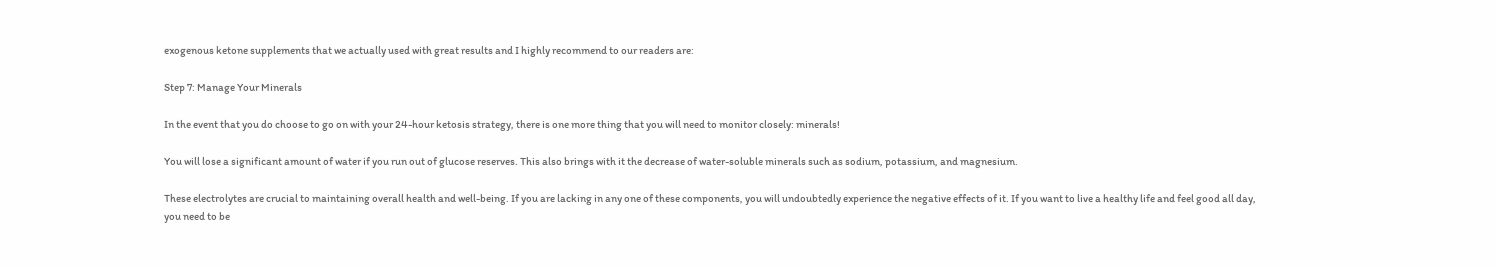exogenous ketone supplements that we actually used with great results and I highly recommend to our readers are:

Step 7: Manage Your Minerals

In the event that you do choose to go on with your 24-hour ketosis strategy, there is one more thing that you will need to monitor closely: minerals!

You will lose a significant amount of water if you run out of glucose reserves. This also brings with it the decrease of water-soluble minerals such as sodium, potassium, and magnesium.

These electrolytes are crucial to maintaining overall health and well-being. If you are lacking in any one of these components, you will undoubtedly experience the negative effects of it. If you want to live a healthy life and feel good all day, you need to be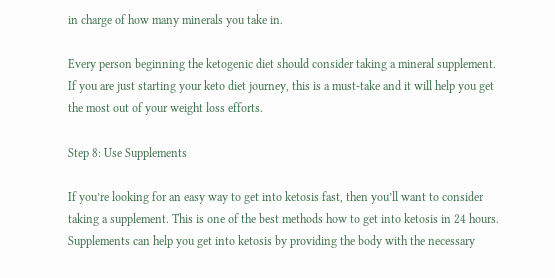in charge of how many minerals you take in.

Every person beginning the ketogenic diet should consider taking a mineral supplement. If you are just starting your keto diet journey, this is a must-take and it will help you get the most out of your weight loss efforts.

Step 8: Use Supplements

If you’re looking for an easy way to get into ketosis fast, then you’ll want to consider taking a supplement. This is one of the best methods how to get into ketosis in 24 hours. Supplements can help you get into ketosis by providing the body with the necessary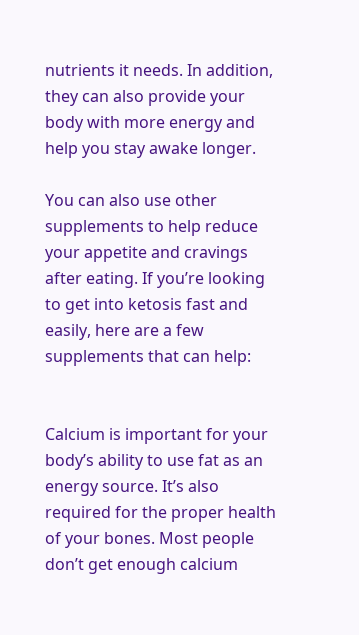nutrients it needs. In addition, they can also provide your body with more energy and help you stay awake longer.

You can also use other supplements to help reduce your appetite and cravings after eating. If you’re looking to get into ketosis fast and easily, here are a few supplements that can help:


Calcium is important for your body’s ability to use fat as an energy source. It’s also required for the proper health of your bones. Most people don’t get enough calcium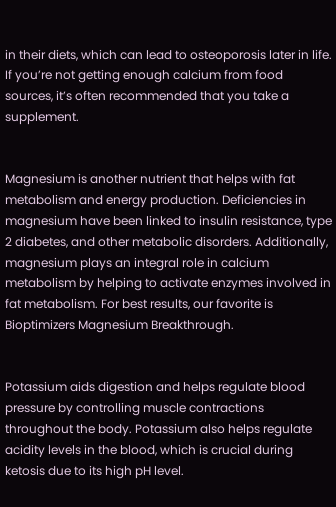in their diets, which can lead to osteoporosis later in life. If you’re not getting enough calcium from food sources, it’s often recommended that you take a supplement.


Magnesium is another nutrient that helps with fat metabolism and energy production. Deficiencies in magnesium have been linked to insulin resistance, type 2 diabetes, and other metabolic disorders. Additionally, magnesium plays an integral role in calcium metabolism by helping to activate enzymes involved in fat metabolism. For best results, our favorite is Bioptimizers Magnesium Breakthrough.


Potassium aids digestion and helps regulate blood pressure by controlling muscle contractions throughout the body. Potassium also helps regulate acidity levels in the blood, which is crucial during ketosis due to its high pH level.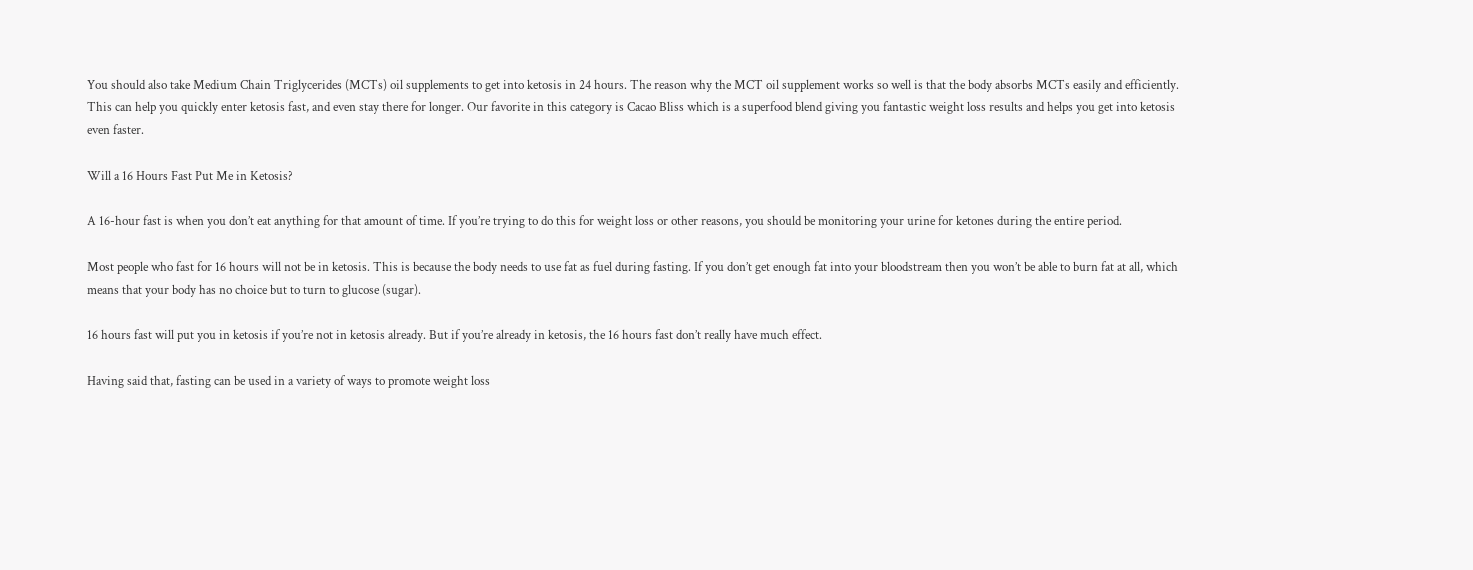You should also take Medium Chain Triglycerides (MCTs) oil supplements to get into ketosis in 24 hours. The reason why the MCT oil supplement works so well is that the body absorbs MCTs easily and efficiently. This can help you quickly enter ketosis fast, and even stay there for longer. Our favorite in this category is Cacao Bliss which is a superfood blend giving you fantastic weight loss results and helps you get into ketosis even faster.

Will a 16 Hours Fast Put Me in Ketosis?

A 16-hour fast is when you don’t eat anything for that amount of time. If you’re trying to do this for weight loss or other reasons, you should be monitoring your urine for ketones during the entire period.

Most people who fast for 16 hours will not be in ketosis. This is because the body needs to use fat as fuel during fasting. If you don’t get enough fat into your bloodstream then you won’t be able to burn fat at all, which means that your body has no choice but to turn to glucose (sugar).

16 hours fast will put you in ketosis if you’re not in ketosis already. But if you’re already in ketosis, the 16 hours fast don’t really have much effect.

Having said that, fasting can be used in a variety of ways to promote weight loss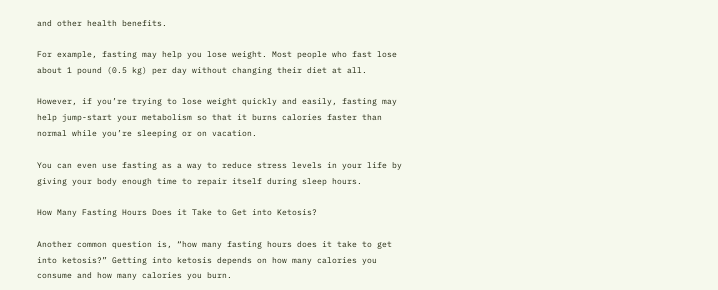and other health benefits.

For example, fasting may help you lose weight. Most people who fast lose about 1 pound (0.5 kg) per day without changing their diet at all.

However, if you’re trying to lose weight quickly and easily, fasting may help jump-start your metabolism so that it burns calories faster than normal while you’re sleeping or on vacation.

You can even use fasting as a way to reduce stress levels in your life by giving your body enough time to repair itself during sleep hours.

How Many Fasting Hours Does it Take to Get into Ketosis?

Another common question is, “how many fasting hours does it take to get into ketosis?” Getting into ketosis depends on how many calories you consume and how many calories you burn.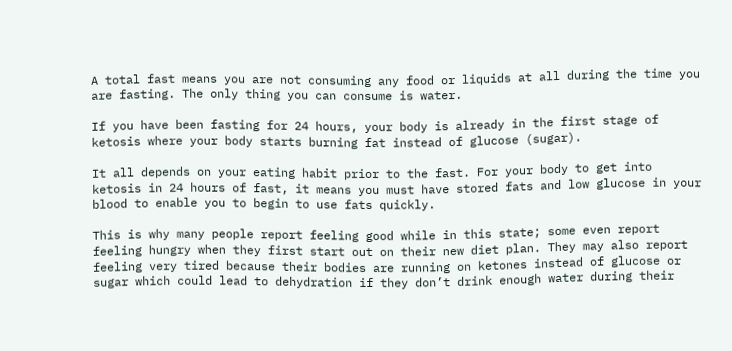A total fast means you are not consuming any food or liquids at all during the time you are fasting. The only thing you can consume is water.

If you have been fasting for 24 hours, your body is already in the first stage of ketosis where your body starts burning fat instead of glucose (sugar).

It all depends on your eating habit prior to the fast. For your body to get into ketosis in 24 hours of fast, it means you must have stored fats and low glucose in your blood to enable you to begin to use fats quickly.

This is why many people report feeling good while in this state; some even report feeling hungry when they first start out on their new diet plan. They may also report feeling very tired because their bodies are running on ketones instead of glucose or sugar which could lead to dehydration if they don’t drink enough water during their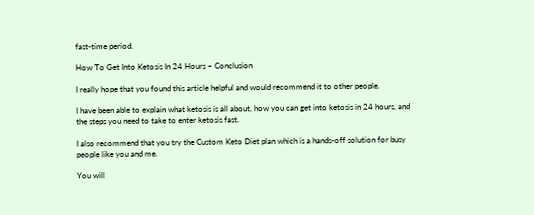fast-time period.

How To Get Into Ketosis In 24 Hours – Conclusion

I really hope that you found this article helpful and would recommend it to other people.

I have been able to explain what ketosis is all about, how you can get into ketosis in 24 hours, and the steps you need to take to enter ketosis fast.

I also recommend that you try the Custom Keto Diet plan which is a hands-off solution for busy people like you and me.

You will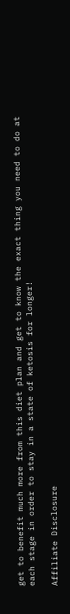get to benefit much more from this diet plan and get to know the exact thing you need to do at each stage in order to stay in a state of ketosis for longer!

Affiliate Disclosure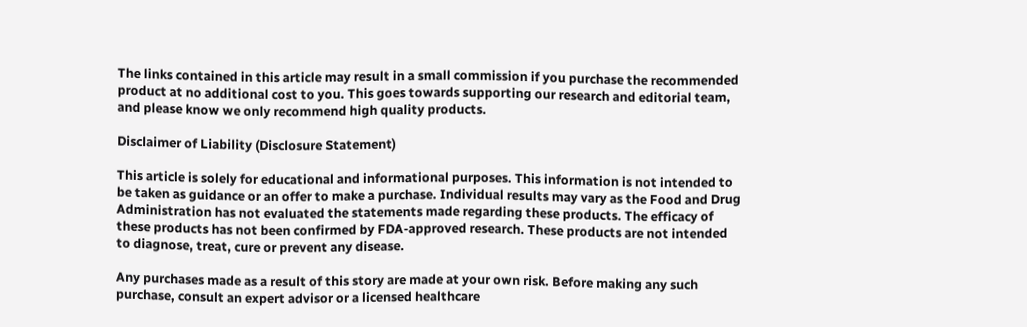The links contained in this article may result in a small commission if you purchase the recommended product at no additional cost to you. This goes towards supporting our research and editorial team, and please know we only recommend high quality products.

Disclaimer of Liability (Disclosure Statement)

This article is solely for educational and informational purposes. This information is not intended to be taken as guidance or an offer to make a purchase. Individual results may vary as the Food and Drug Administration has not evaluated the statements made regarding these products. The efficacy of these products has not been confirmed by FDA-approved research. These products are not intended to diagnose, treat, cure or prevent any disease.

Any purchases made as a result of this story are made at your own risk. Before making any such purchase, consult an expert advisor or a licensed healthcare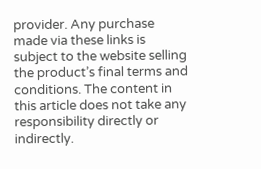provider. Any purchase made via these links is subject to the website selling the product’s final terms and conditions. The content in this article does not take any responsibility directly or indirectly.